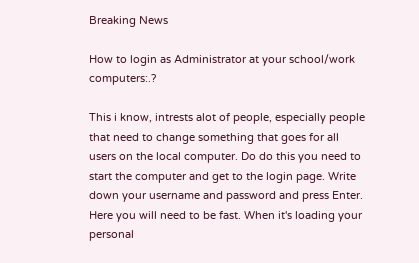Breaking News

How to login as Administrator at your school/work computers:.?

This i know, intrests alot of people, especially people that need to change something that goes for all users on the local computer. Do do this you need to start the computer and get to the login page. Write down your username and password and press Enter. Here you will need to be fast. When it's loading your personal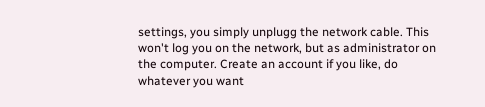settings, you simply unplugg the network cable. This won't log you on the network, but as administrator on the computer. Create an account if you like, do whatever you want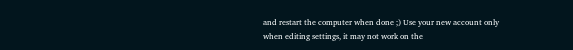and restart the computer when done ;) Use your new account only when editing settings, it may not work on the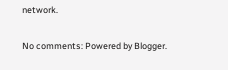network.

No comments: Powered by Blogger.